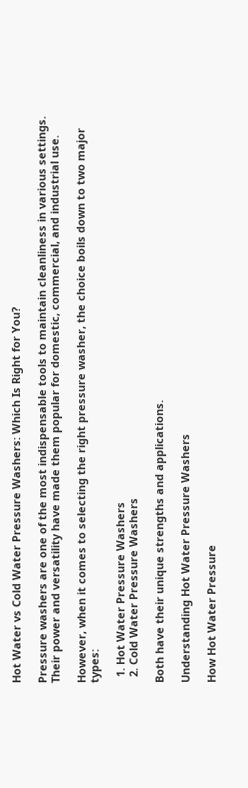Hot Water vs Cold Water Pressure Washers: Which Is Right for You?

Pressure washers are one of the most indispensable tools to maintain cleanliness in various settings. Their power and versatility have made them popular for domestic, commercial, and industrial use.

However, when it comes to selecting the right pressure washer, the choice boils down to two major types:

  1. Hot Water Pressure Washers
  2. Cold Water Pressure Washers

Both have their unique strengths and applications.

Understanding Hot Water Pressure Washers

How Hot Water Pressure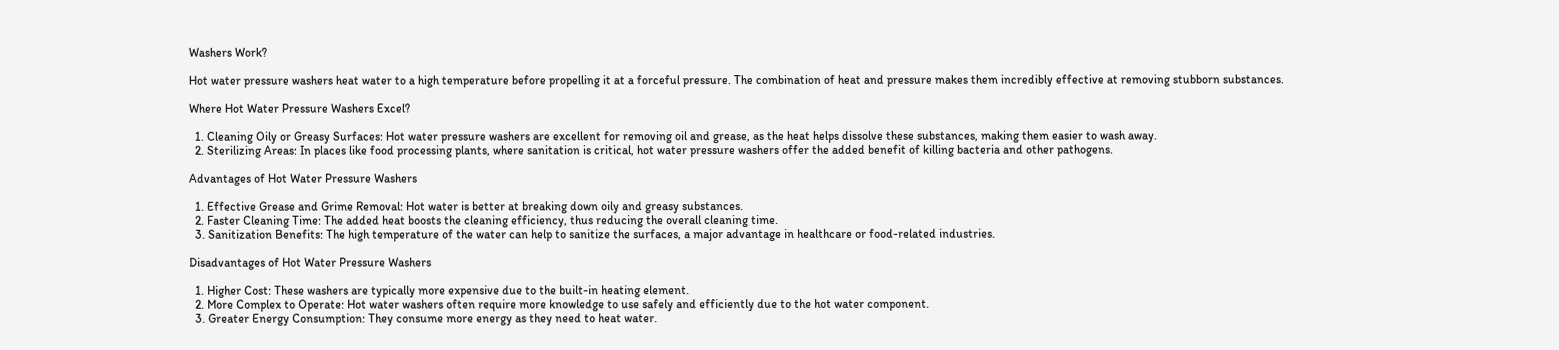Washers Work?

Hot water pressure washers heat water to a high temperature before propelling it at a forceful pressure. The combination of heat and pressure makes them incredibly effective at removing stubborn substances.

Where Hot Water Pressure Washers Excel?

  1. Cleaning Oily or Greasy Surfaces: Hot water pressure washers are excellent for removing oil and grease, as the heat helps dissolve these substances, making them easier to wash away.
  2. Sterilizing Areas: In places like food processing plants, where sanitation is critical, hot water pressure washers offer the added benefit of killing bacteria and other pathogens.

Advantages of Hot Water Pressure Washers

  1. Effective Grease and Grime Removal: Hot water is better at breaking down oily and greasy substances.
  2. Faster Cleaning Time: The added heat boosts the cleaning efficiency, thus reducing the overall cleaning time.
  3. Sanitization Benefits: The high temperature of the water can help to sanitize the surfaces, a major advantage in healthcare or food-related industries.

Disadvantages of Hot Water Pressure Washers

  1. Higher Cost: These washers are typically more expensive due to the built-in heating element.
  2. More Complex to Operate: Hot water washers often require more knowledge to use safely and efficiently due to the hot water component.
  3. Greater Energy Consumption: They consume more energy as they need to heat water.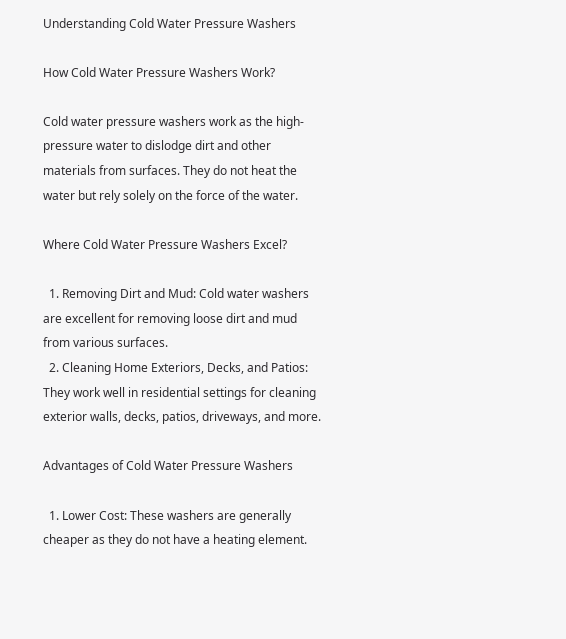Understanding Cold Water Pressure Washers

How Cold Water Pressure Washers Work?

Cold water pressure washers work as the high-pressure water to dislodge dirt and other materials from surfaces. They do not heat the water but rely solely on the force of the water.

Where Cold Water Pressure Washers Excel?

  1. Removing Dirt and Mud: Cold water washers are excellent for removing loose dirt and mud from various surfaces.
  2. Cleaning Home Exteriors, Decks, and Patios: They work well in residential settings for cleaning exterior walls, decks, patios, driveways, and more.

Advantages of Cold Water Pressure Washers

  1. Lower Cost: These washers are generally cheaper as they do not have a heating element.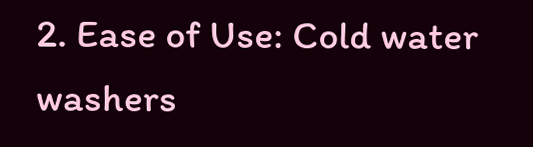2. Ease of Use: Cold water washers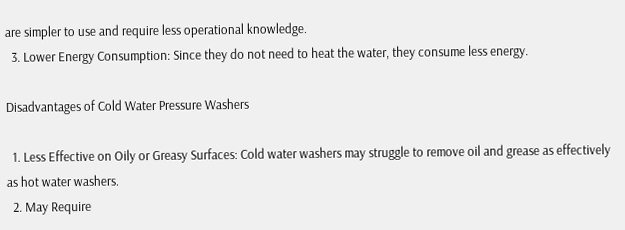are simpler to use and require less operational knowledge.
  3. Lower Energy Consumption: Since they do not need to heat the water, they consume less energy.

Disadvantages of Cold Water Pressure Washers

  1. Less Effective on Oily or Greasy Surfaces: Cold water washers may struggle to remove oil and grease as effectively as hot water washers.
  2. May Require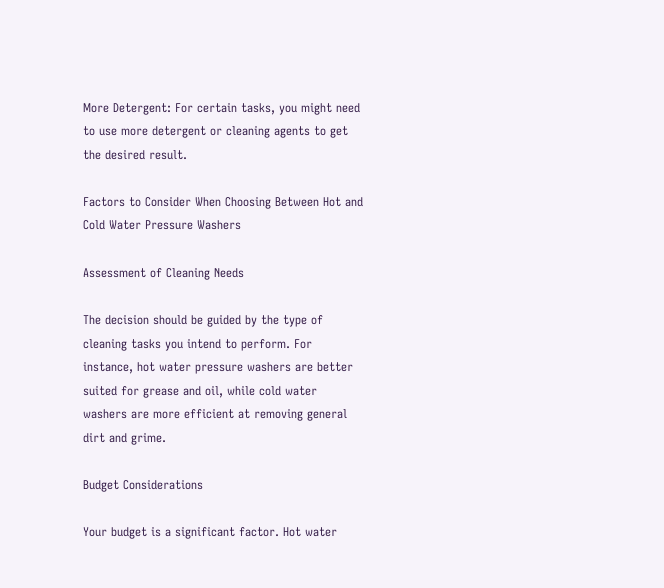More Detergent: For certain tasks, you might need to use more detergent or cleaning agents to get the desired result.

Factors to Consider When Choosing Between Hot and Cold Water Pressure Washers

Assessment of Cleaning Needs

The decision should be guided by the type of cleaning tasks you intend to perform. For instance, hot water pressure washers are better suited for grease and oil, while cold water washers are more efficient at removing general dirt and grime.

Budget Considerations

Your budget is a significant factor. Hot water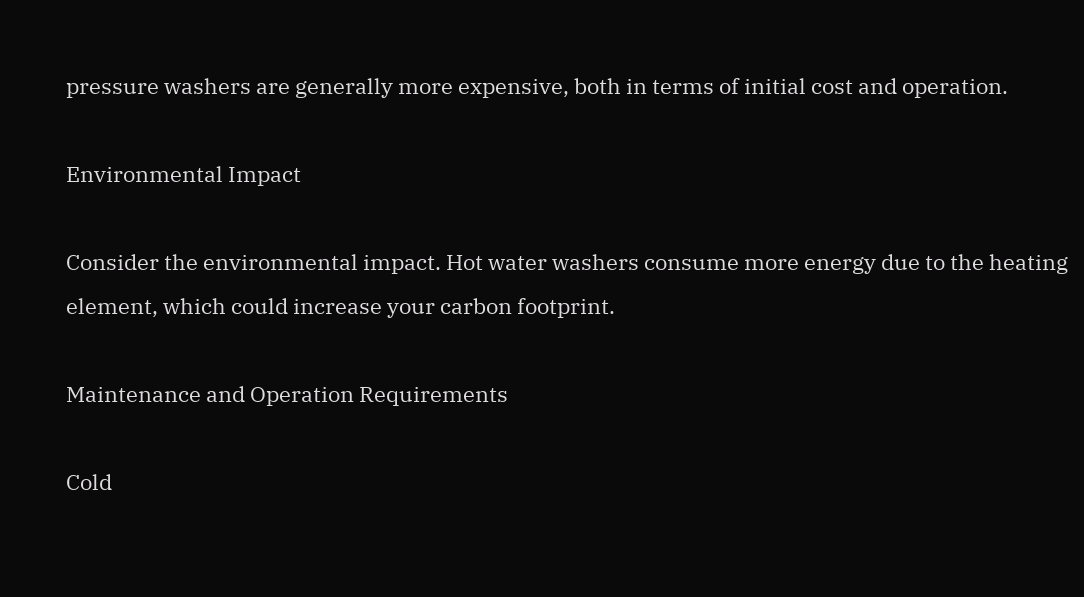pressure washers are generally more expensive, both in terms of initial cost and operation.

Environmental Impact

Consider the environmental impact. Hot water washers consume more energy due to the heating element, which could increase your carbon footprint.

Maintenance and Operation Requirements

Cold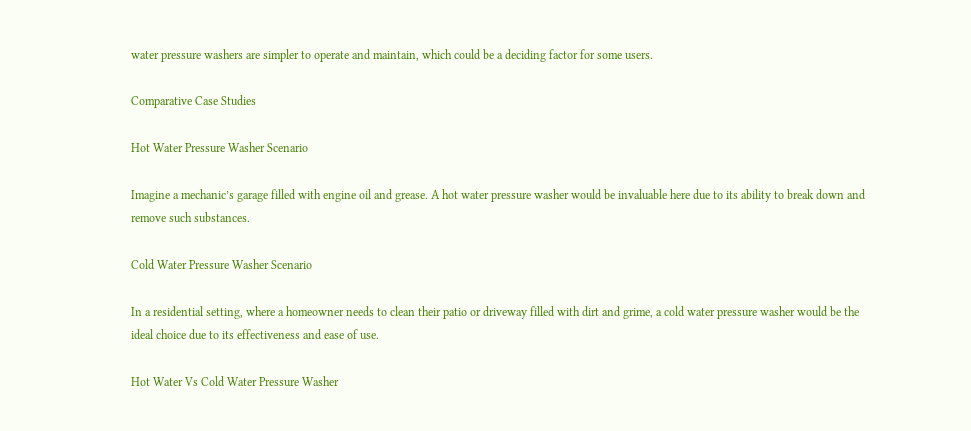water pressure washers are simpler to operate and maintain, which could be a deciding factor for some users.

Comparative Case Studies

Hot Water Pressure Washer Scenario

Imagine a mechanic’s garage filled with engine oil and grease. A hot water pressure washer would be invaluable here due to its ability to break down and remove such substances.

Cold Water Pressure Washer Scenario

In a residential setting, where a homeowner needs to clean their patio or driveway filled with dirt and grime, a cold water pressure washer would be the ideal choice due to its effectiveness and ease of use.

Hot Water Vs Cold Water Pressure Washer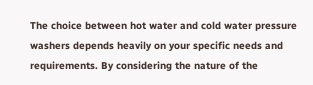The choice between hot water and cold water pressure washers depends heavily on your specific needs and requirements. By considering the nature of the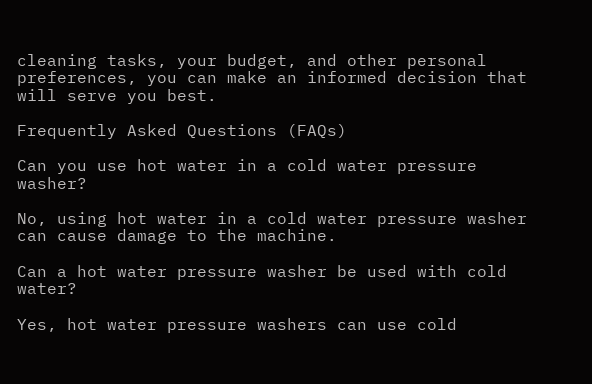cleaning tasks, your budget, and other personal preferences, you can make an informed decision that will serve you best.

Frequently Asked Questions (FAQs)

Can you use hot water in a cold water pressure washer?

No, using hot water in a cold water pressure washer can cause damage to the machine.

Can a hot water pressure washer be used with cold water?

Yes, hot water pressure washers can use cold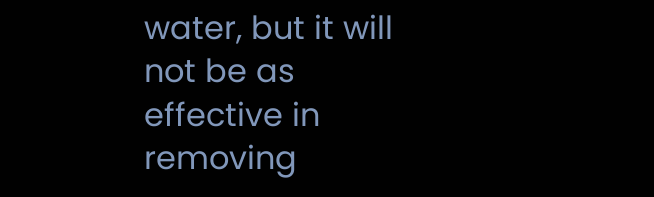water, but it will not be as effective in removing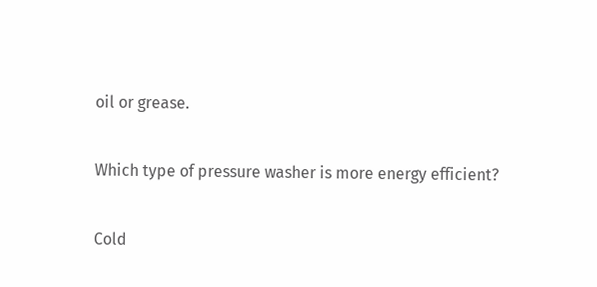oil or grease.

Which type of pressure washer is more energy efficient?

Cold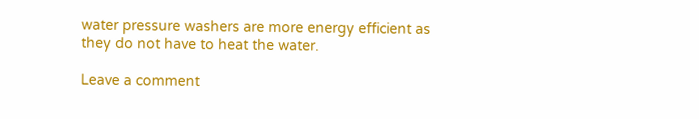water pressure washers are more energy efficient as they do not have to heat the water.

Leave a comment